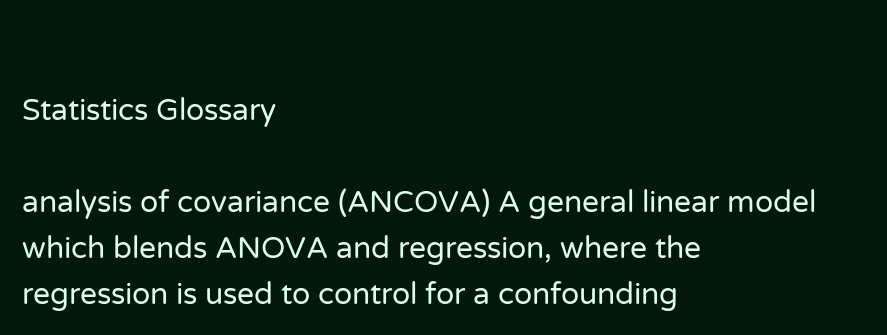Statistics Glossary

analysis of covariance (ANCOVA) A general linear model which blends ANOVA and regression, where the regression is used to control for a confounding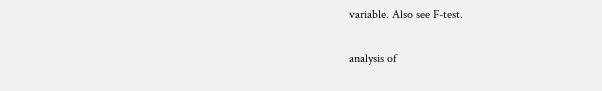variable. Also see F-test.

analysis of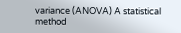variance (ANOVA) A statistical method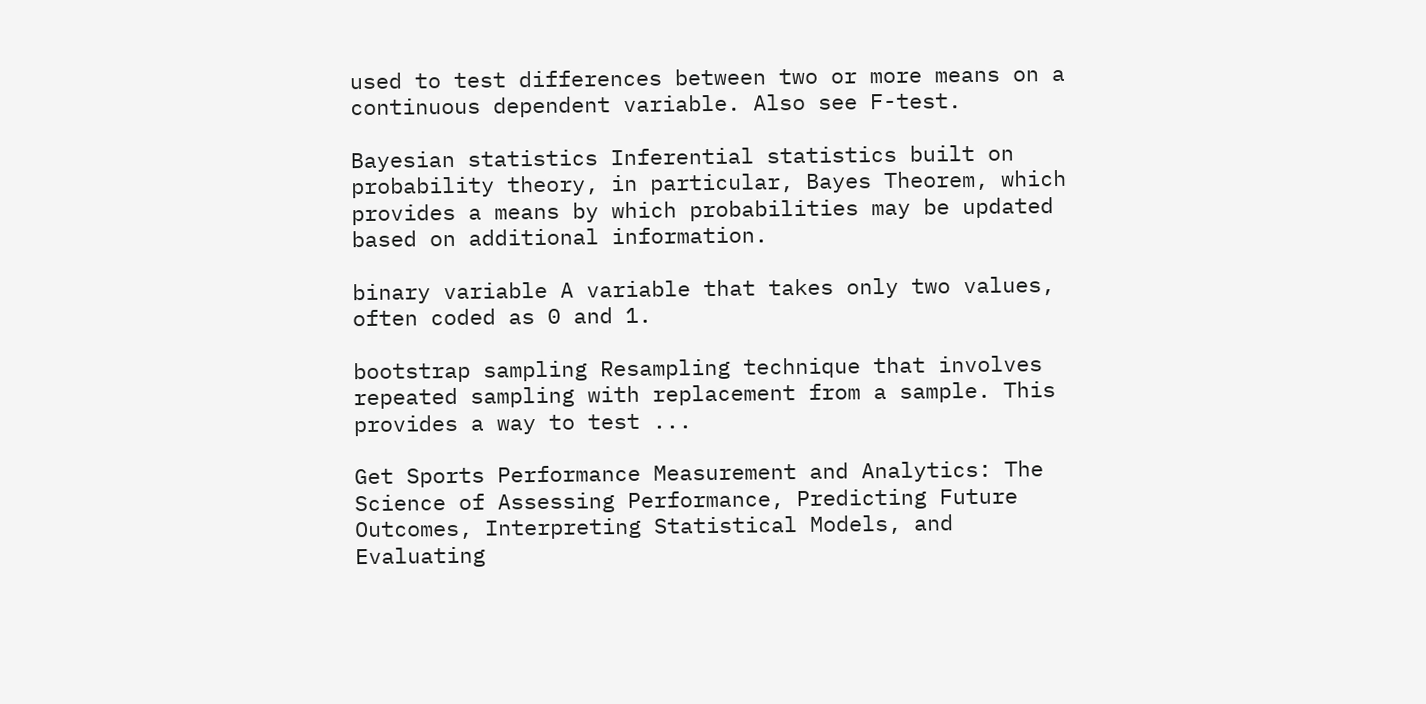used to test differences between two or more means on a continuous dependent variable. Also see F-test.

Bayesian statistics Inferential statistics built on probability theory, in particular, Bayes Theorem, which provides a means by which probabilities may be updated based on additional information.

binary variable A variable that takes only two values, often coded as 0 and 1.

bootstrap sampling Resampling technique that involves repeated sampling with replacement from a sample. This provides a way to test ...

Get Sports Performance Measurement and Analytics: The Science of Assessing Performance, Predicting Future Outcomes, Interpreting Statistical Models, and Evaluating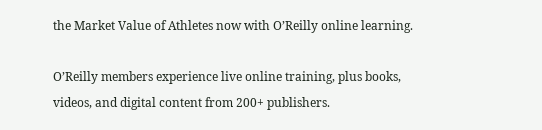the Market Value of Athletes now with O’Reilly online learning.

O’Reilly members experience live online training, plus books, videos, and digital content from 200+ publishers.